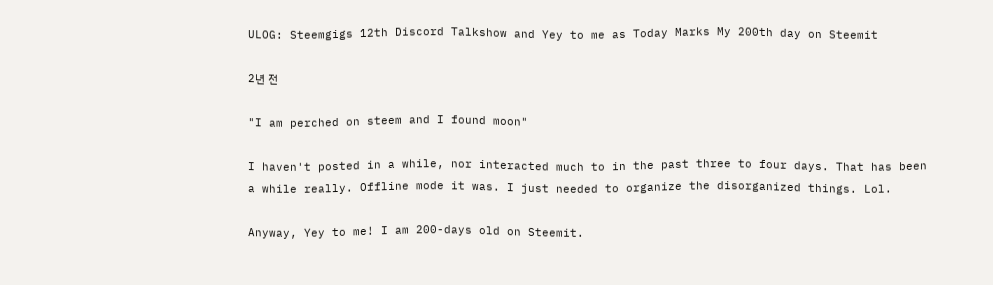ULOG: Steemgigs 12th Discord Talkshow and Yey to me as Today Marks My 200th day on Steemit

2년 전

"I am perched on steem and I found moon"

I haven't posted in a while, nor interacted much to in the past three to four days. That has been a while really. Offline mode it was. I just needed to organize the disorganized things. Lol.

Anyway, Yey to me! I am 200-days old on Steemit.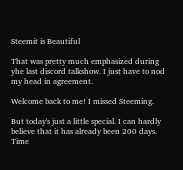Steemit is Beautiful

That was pretty much emphasized during yhe last discord talkshow. I just have to nod my head in agreement.

Welcome back to me! I missed Steeming.

But today's just a little special. I can hardly believe that it has already been 200 days. Time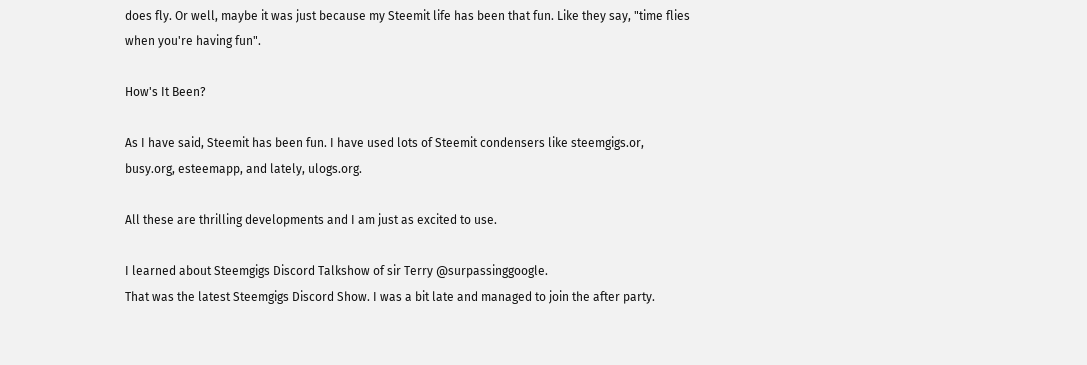does fly. Or well, maybe it was just because my Steemit life has been that fun. Like they say, "time flies when you're having fun".

How's It Been?

As I have said, Steemit has been fun. I have used lots of Steemit condensers like steemgigs.or, busy.org, esteemapp, and lately, ulogs.org.

All these are thrilling developments and I am just as excited to use.

I learned about Steemgigs Discord Talkshow of sir Terry @surpassinggoogle.
That was the latest Steemgigs Discord Show. I was a bit late and managed to join the after party.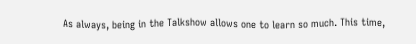As always, being in the Talkshow allows one to learn so much. This time,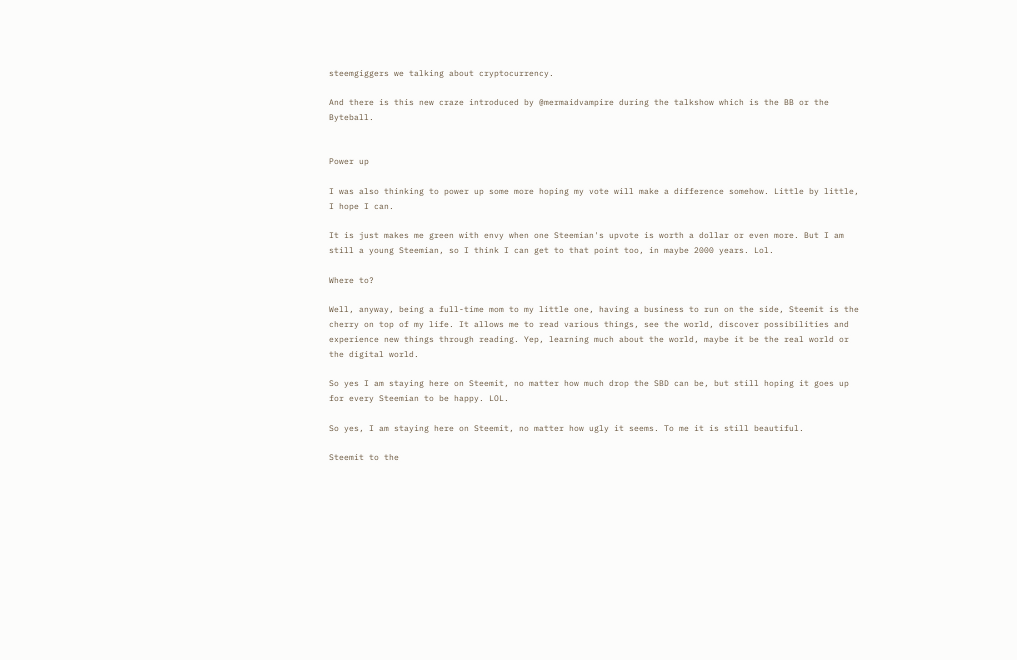steemgiggers we talking about cryptocurrency.

And there is this new craze introduced by @mermaidvampire during the talkshow which is the BB or the Byteball.


Power up

I was also thinking to power up some more hoping my vote will make a difference somehow. Little by little, I hope I can.

It is just makes me green with envy when one Steemian's upvote is worth a dollar or even more. But I am still a young Steemian, so I think I can get to that point too, in maybe 2000 years. Lol.

Where to?

Well, anyway, being a full-time mom to my little one, having a business to run on the side, Steemit is the cherry on top of my life. It allows me to read various things, see the world, discover possibilities and experience new things through reading. Yep, learning much about the world, maybe it be the real world or the digital world.

So yes I am staying here on Steemit, no matter how much drop the SBD can be, but still hoping it goes up for every Steemian to be happy. LOL.

So yes, I am staying here on Steemit, no matter how ugly it seems. To me it is still beautiful.

Steemit to the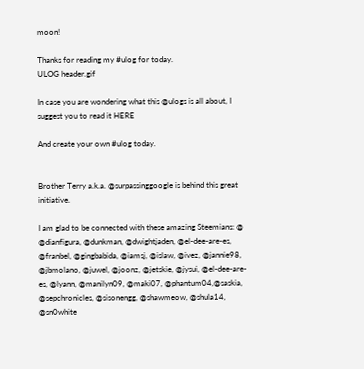moon!

Thanks for reading my #ulog for today.
ULOG header.gif

In case you are wondering what this @ulogs is all about, I suggest you to read it HERE

And create your own #ulog today.


Brother Terry a.k.a. @surpassinggoogle is behind this great initiative.

I am glad to be connected with these amazing Steemians: @ @dianfigura, @dunkman, @dwightjaden, @el-dee-are-es, @franbel, @gingbabida, @iamsj, @islaw, @ivez, @jannie98, @jbmolano, @juwel, @joonz, @jetskie, @jysui, @el-dee-are-es, @lyann, @manilyn09, @maki07, @phantum04,@saskia, @sepchronicles, @sisonengg, @shawmeow, @shula14, @sn0white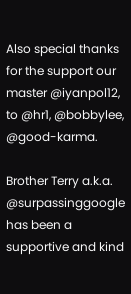Also special thanks for the support our master @iyanpol12, to @hr1, @bobbylee, @good-karma.

Brother Terry a.k.a. @surpassinggoogle has been a supportive and kind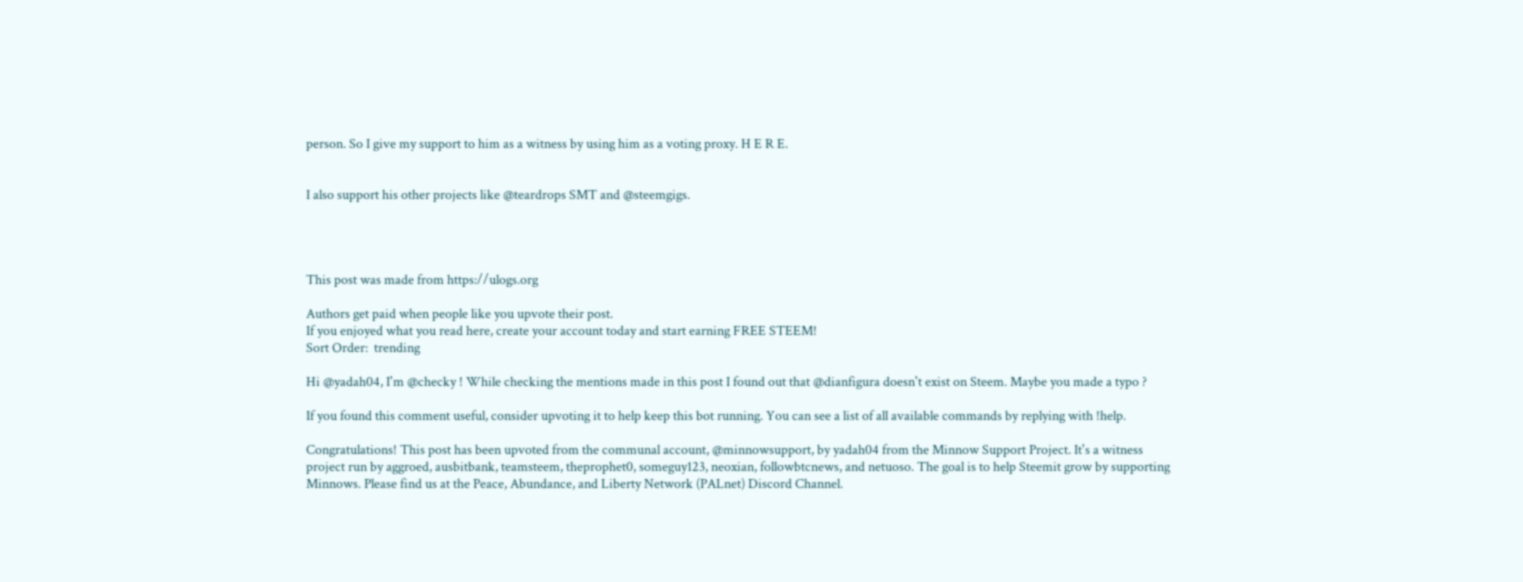person. So I give my support to him as a witness by using him as a voting proxy. H E R E.


I also support his other projects like @teardrops SMT and @steemgigs.




This post was made from https://ulogs.org

Authors get paid when people like you upvote their post.
If you enjoyed what you read here, create your account today and start earning FREE STEEM!
Sort Order:  trending

Hi @yadah04, I'm @checky ! While checking the mentions made in this post I found out that @dianfigura doesn't exist on Steem. Maybe you made a typo ?

If you found this comment useful, consider upvoting it to help keep this bot running. You can see a list of all available commands by replying with !help.

Congratulations! This post has been upvoted from the communal account, @minnowsupport, by yadah04 from the Minnow Support Project. It's a witness project run by aggroed, ausbitbank, teamsteem, theprophet0, someguy123, neoxian, followbtcnews, and netuoso. The goal is to help Steemit grow by supporting Minnows. Please find us at the Peace, Abundance, and Liberty Network (PALnet) Discord Channel.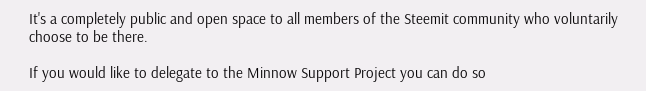It's a completely public and open space to all members of the Steemit community who voluntarily choose to be there.

If you would like to delegate to the Minnow Support Project you can do so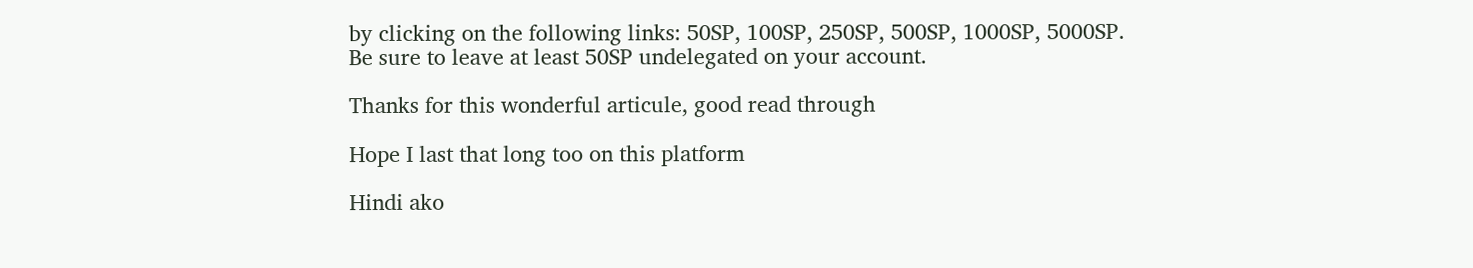by clicking on the following links: 50SP, 100SP, 250SP, 500SP, 1000SP, 5000SP.
Be sure to leave at least 50SP undelegated on your account.

Thanks for this wonderful articule, good read through

Hope I last that long too on this platform

Hindi ako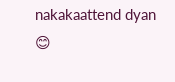nakakaattend dyan 😊